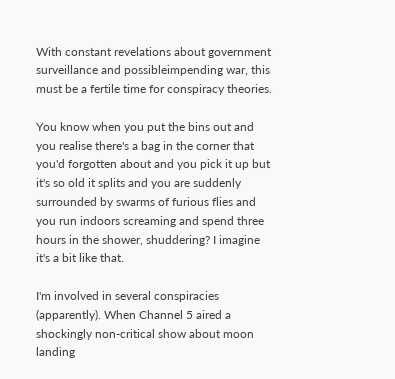With constant revelations about government surveillance and possibleimpending war, this must be a fertile time for conspiracy theories.

You know when you put the bins out and you realise there's a bag in the corner that you'd forgotten about and you pick it up but it's so old it splits and you are suddenly surrounded by swarms of furious flies and you run indoors screaming and spend three hours in the shower, shuddering? I imagine it's a bit like that.

I'm involved in several conspiracies (apparently). When Channel 5 aired a shockingly non-critical show about moon landing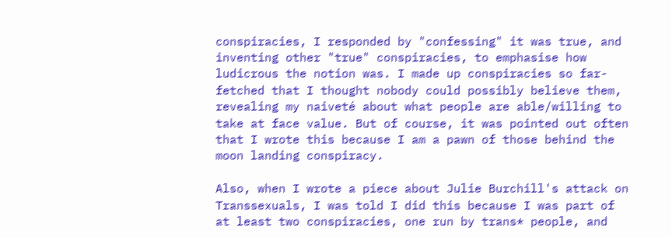conspiracies, I responded by "confessing" it was true, and inventing other "true" conspiracies, to emphasise how ludicrous the notion was. I made up conspiracies so far-fetched that I thought nobody could possibly believe them, revealing my naiveté about what people are able/willing to take at face value. But of course, it was pointed out often that I wrote this because I am a pawn of those behind the moon landing conspiracy.

Also, when I wrote a piece about Julie Burchill's attack on Transsexuals, I was told I did this because I was part of at least two conspiracies, one run by trans* people, and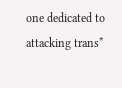one dedicated to attacking trans*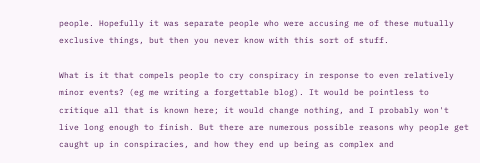people. Hopefully it was separate people who were accusing me of these mutually exclusive things, but then you never know with this sort of stuff.

What is it that compels people to cry conspiracy in response to even relatively minor events? (eg me writing a forgettable blog). It would be pointless to critique all that is known here; it would change nothing, and I probably won't live long enough to finish. But there are numerous possible reasons why people get caught up in conspiracies, and how they end up being as complex and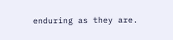enduring as they are.